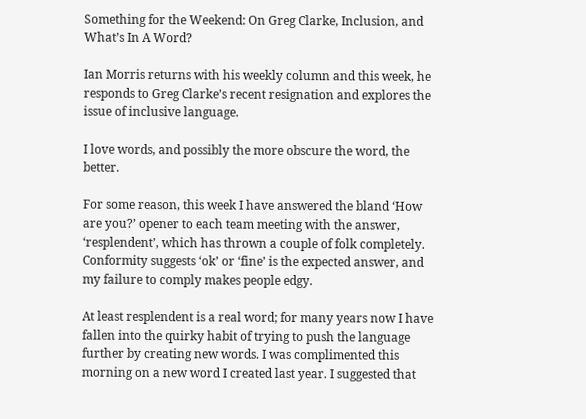Something for the Weekend: On Greg Clarke, Inclusion, and What’s In A Word?

Ian Morris returns with his weekly column and this week, he responds to Greg Clarke’s recent resignation and explores the issue of inclusive language.

I love words, and possibly the more obscure the word, the better.

For some reason, this week I have answered the bland ‘How are you?’ opener to each team meeting with the answer, ‘resplendent’, which has thrown a couple of folk completely. Conformity suggests ‘ok’ or ‘fine’ is the expected answer, and my failure to comply makes people edgy.

At least resplendent is a real word; for many years now I have fallen into the quirky habit of trying to push the language further by creating new words. I was complimented this morning on a new word I created last year. I suggested that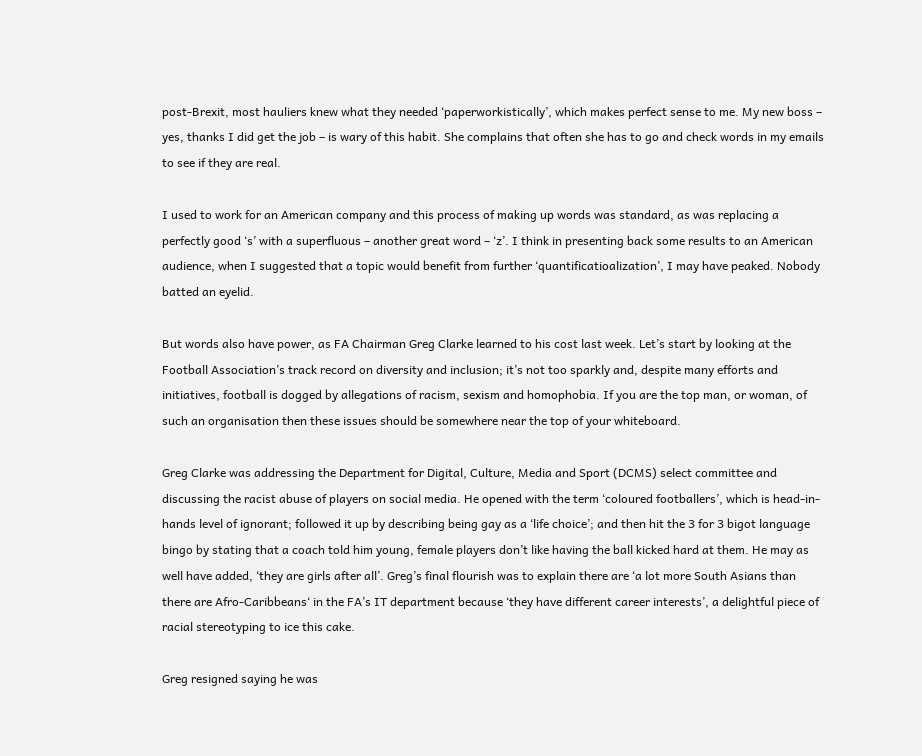post-Brexit, most hauliers knew what they needed ‘paperworkistically’, which makes perfect sense to me. My new boss – yes, thanks I did get the job – is wary of this habit. She complains that often she has to go and check words in my emails to see if they are real.

I used to work for an American company and this process of making up words was standard, as was replacing a perfectly good ‘s’ with a superfluous – another great word – ‘z’. I think in presenting back some results to an American audience, when I suggested that a topic would benefit from further ‘quantificatioalization’, I may have peaked. Nobody batted an eyelid.

But words also have power, as FA Chairman Greg Clarke learned to his cost last week. Let’s start by looking at the Football Association’s track record on diversity and inclusion; it’s not too sparkly and, despite many efforts and initiatives, football is dogged by allegations of racism, sexism and homophobia. If you are the top man, or woman, of such an organisation then these issues should be somewhere near the top of your whiteboard.

Greg Clarke was addressing the Department for Digital, Culture, Media and Sport (DCMS) select committee and discussing the racist abuse of players on social media. He opened with the term ‘coloured footballers’, which is head-in-hands level of ignorant; followed it up by describing being gay as a ‘life choice’; and then hit the 3 for 3 bigot language bingo by stating that a coach told him young, female players don’t like having the ball kicked hard at them. He may as well have added, ‘they are girls after all’. Greg’s final flourish was to explain there are ‘a lot more South Asians than there are Afro-Caribbeans‘ in the FA’s IT department because ‘they have different career interests’, a delightful piece of racial stereotyping to ice this cake.

Greg resigned saying he was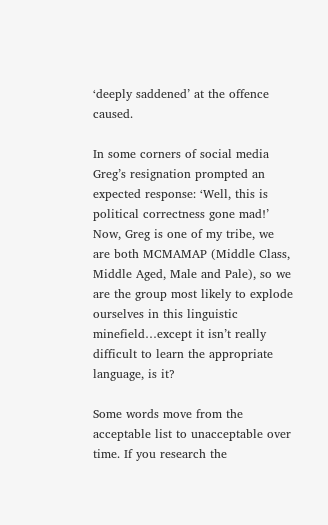‘deeply saddened’ at the offence caused.

In some corners of social media Greg’s resignation prompted an expected response: ‘Well, this is political correctness gone mad!’ Now, Greg is one of my tribe, we are both MCMAMAP (Middle Class, Middle Aged, Male and Pale), so we are the group most likely to explode ourselves in this linguistic minefield…except it isn’t really difficult to learn the appropriate language, is it?

Some words move from the acceptable list to unacceptable over time. If you research the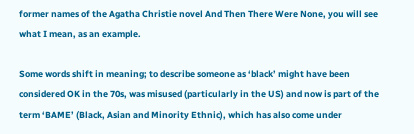former names of the Agatha Christie novel And Then There Were None, you will see what I mean, as an example.

Some words shift in meaning; to describe someone as ‘black’ might have been considered OK in the 70s, was misused (particularly in the US) and now is part of the term ‘BAME’ (Black, Asian and Minority Ethnic), which has also come under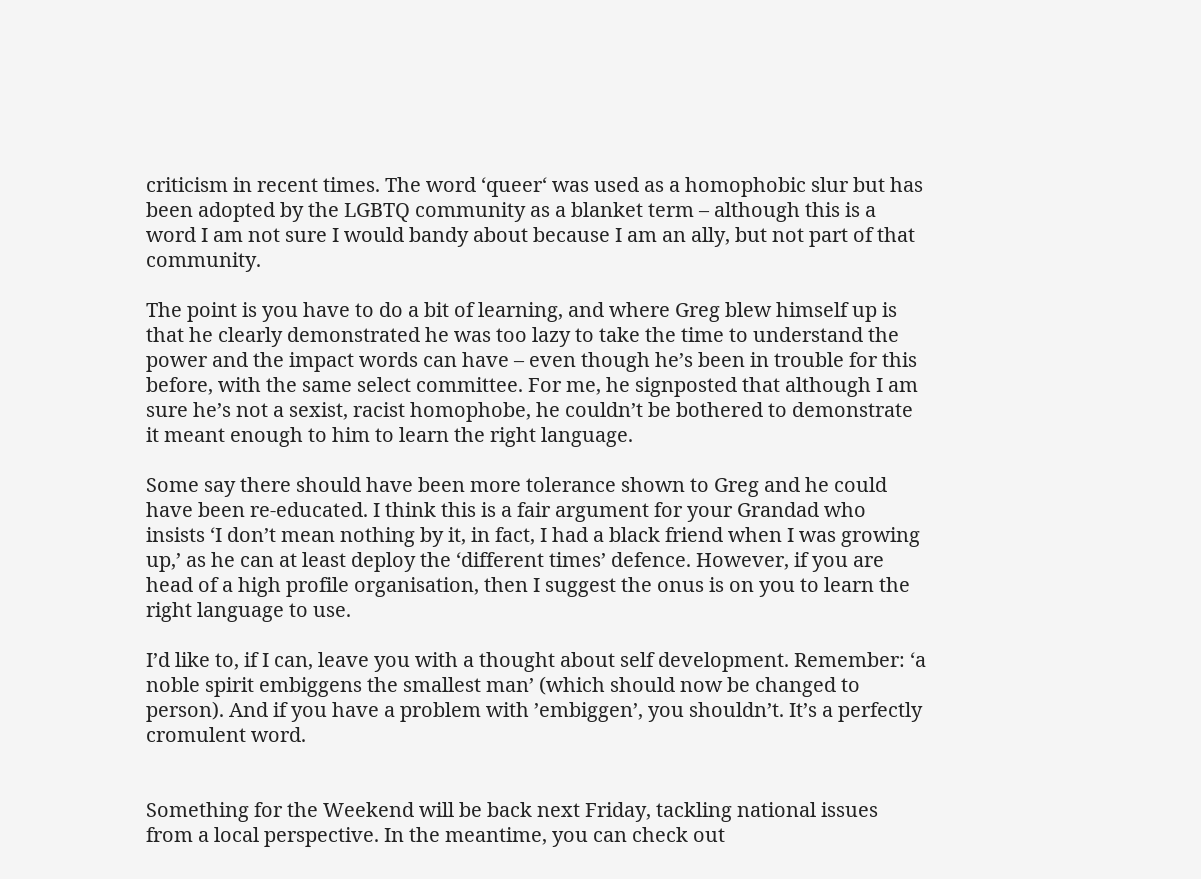criticism in recent times. The word ‘queer‘ was used as a homophobic slur but has been adopted by the LGBTQ community as a blanket term – although this is a word I am not sure I would bandy about because I am an ally, but not part of that community.

The point is you have to do a bit of learning, and where Greg blew himself up is that he clearly demonstrated he was too lazy to take the time to understand the power and the impact words can have – even though he’s been in trouble for this before, with the same select committee. For me, he signposted that although I am sure he’s not a sexist, racist homophobe, he couldn’t be bothered to demonstrate it meant enough to him to learn the right language.

Some say there should have been more tolerance shown to Greg and he could have been re-educated. I think this is a fair argument for your Grandad who insists ‘I don’t mean nothing by it, in fact, I had a black friend when I was growing up,’ as he can at least deploy the ‘different times’ defence. However, if you are head of a high profile organisation, then I suggest the onus is on you to learn the right language to use.

I’d like to, if I can, leave you with a thought about self development. Remember: ‘a noble spirit embiggens the smallest man’ (which should now be changed to person). And if you have a problem with ’embiggen’, you shouldn’t. It’s a perfectly cromulent word.


Something for the Weekend will be back next Friday, tackling national issues from a local perspective. In the meantime, you can check out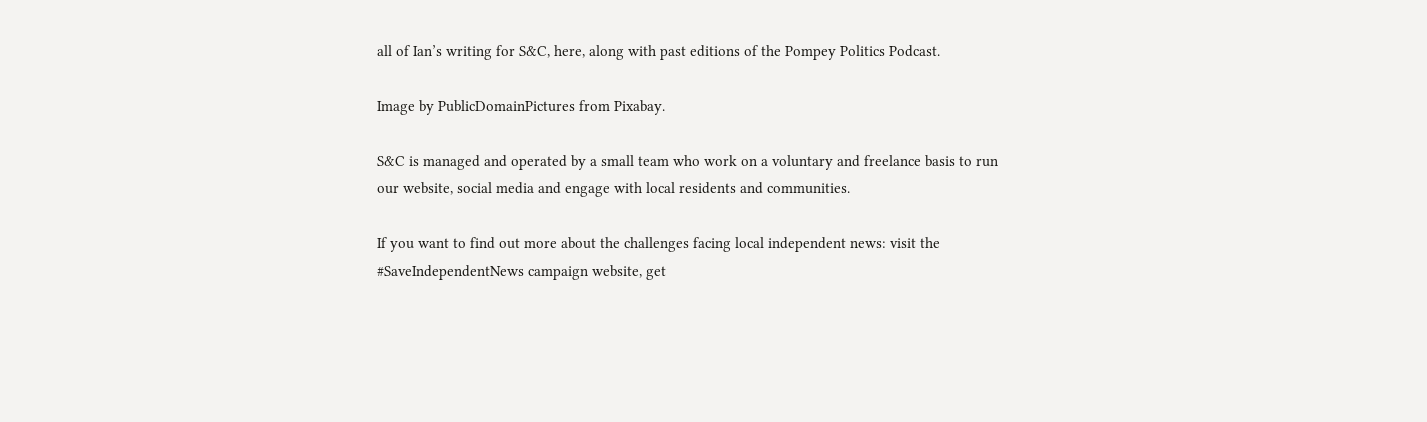all of Ian’s writing for S&C, here, along with past editions of the Pompey Politics Podcast.

Image by PublicDomainPictures from Pixabay.

S&C is managed and operated by a small team who work on a voluntary and freelance basis to run our website, social media and engage with local residents and communities.

If you want to find out more about the challenges facing local independent news: visit the #SaveIndependentNews campaign website, get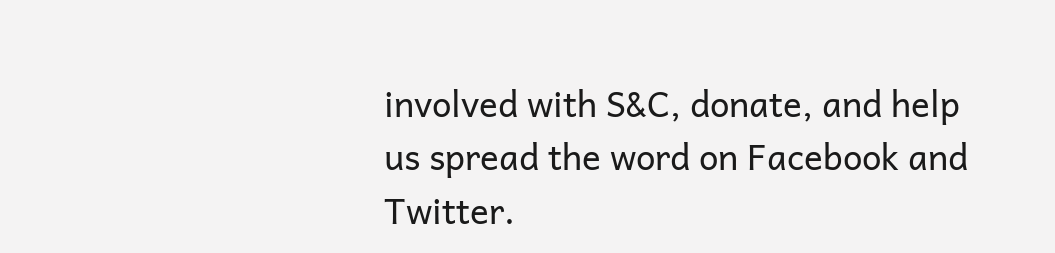involved with S&C, donate, and help us spread the word on Facebook and Twitter.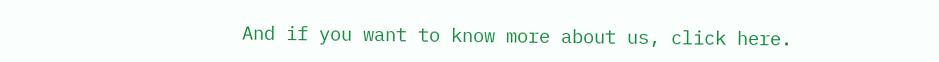And if you want to know more about us, click here.